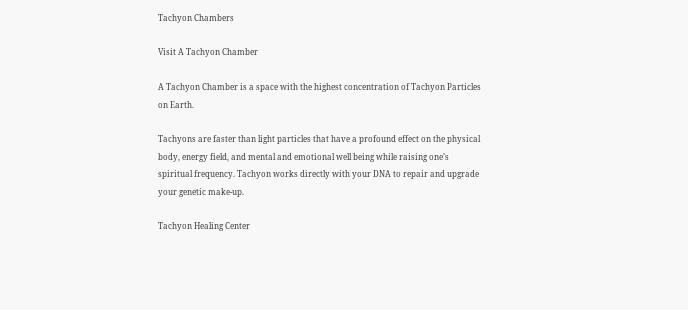Tachyon Chambers

Visit A Tachyon Chamber

A Tachyon Chamber is a space with the highest concentration of Tachyon Particles on Earth.

Tachyons are faster than light particles that have a profound effect on the physical body, energy field, and mental and emotional well being while raising one’s spiritual frequency. Tachyon works directly with your DNA to repair and upgrade your genetic make-up.

Tachyon Healing Center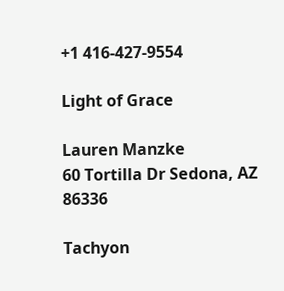+1 416-427-9554

Light of Grace

Lauren Manzke
60 Tortilla Dr Sedona, AZ 86336

Tachyon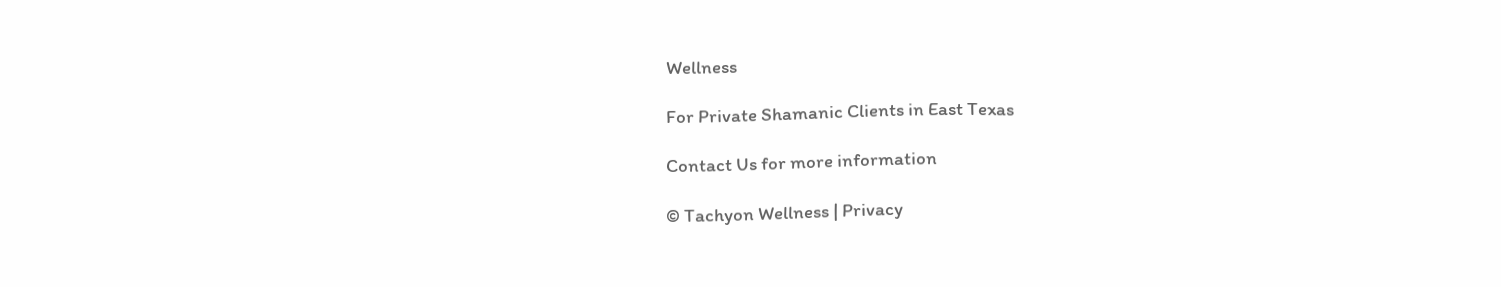Wellness

For Private Shamanic Clients in East Texas

Contact Us for more information

© Tachyon Wellness | Privacy